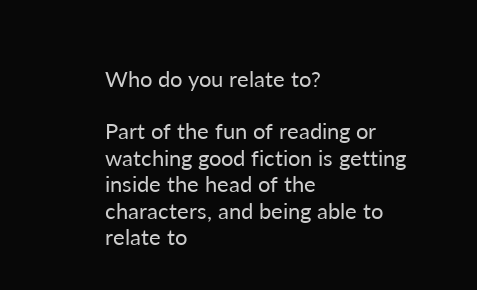Who do you relate to?

Part of the fun of reading or watching good fiction is getting inside the head of the characters, and being able to relate to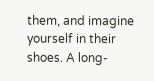them, and imagine yourself in their shoes. A long-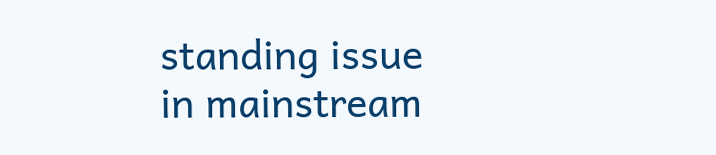standing issue in mainstream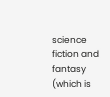science fiction and fantasy (which is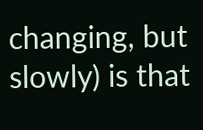changing, but slowly) is that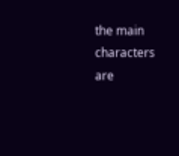the main characters are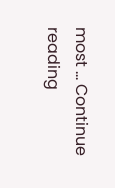most … Continue reading